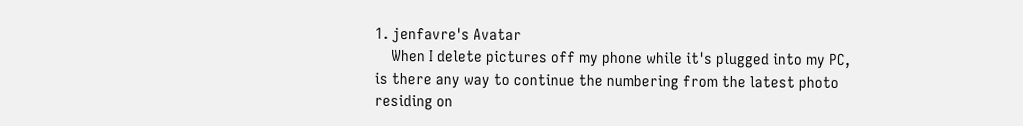1. jenfavre's Avatar
    When I delete pictures off my phone while it's plugged into my PC, is there any way to continue the numbering from the latest photo residing on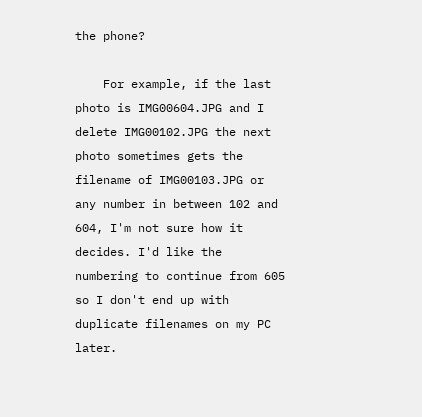the phone?

    For example, if the last photo is IMG00604.JPG and I delete IMG00102.JPG the next photo sometimes gets the filename of IMG00103.JPG or any number in between 102 and 604, I'm not sure how it decides. I'd like the numbering to continue from 605 so I don't end up with duplicate filenames on my PC later.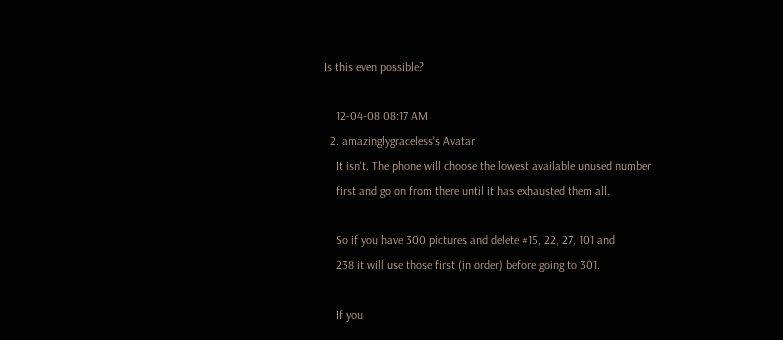Is this even possible?

    12-04-08 08:17 AM
  2. amazinglygraceless's Avatar
    It isn't. The phone will choose the lowest available unused number
    first and go on from there until it has exhausted them all.

    So if you have 300 pictures and delete #15, 22, 27, 101 and
    238 it will use those first (in order) before going to 301.

    If you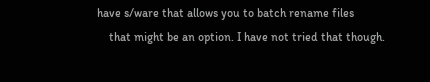have s/ware that allows you to batch rename files
    that might be an option. I have not tried that though.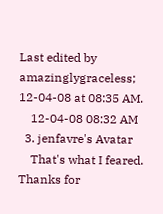Last edited by amazinglygraceless; 12-04-08 at 08:35 AM.
    12-04-08 08:32 AM
  3. jenfavre's Avatar
    That's what I feared. Thanks for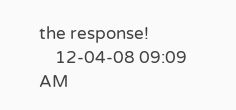the response!
    12-04-08 09:09 AM